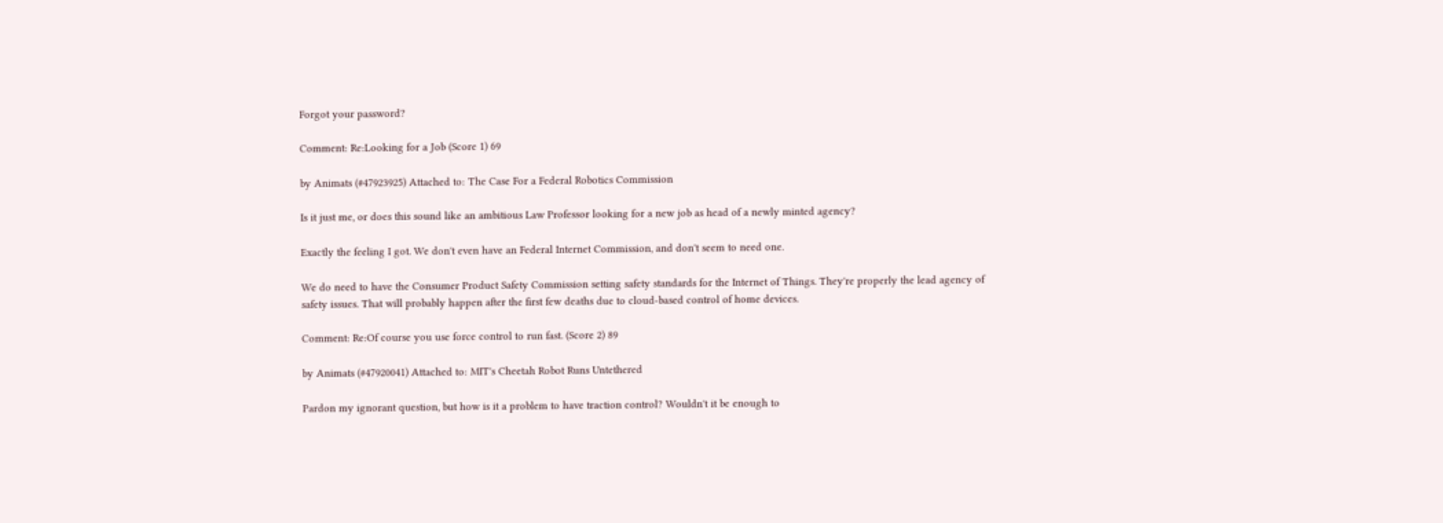Forgot your password?

Comment: Re:Looking for a Job (Score 1) 69

by Animats (#47923925) Attached to: The Case For a Federal Robotics Commission

Is it just me, or does this sound like an ambitious Law Professor looking for a new job as head of a newly minted agency?

Exactly the feeling I got. We don't even have an Federal Internet Commission, and don't seem to need one.

We do need to have the Consumer Product Safety Commission setting safety standards for the Internet of Things. They're properly the lead agency of safety issues. That will probably happen after the first few deaths due to cloud-based control of home devices.

Comment: Re:Of course you use force control to run fast. (Score 2) 89

by Animats (#47920041) Attached to: MIT's Cheetah Robot Runs Untethered

Pardon my ignorant question, but how is it a problem to have traction control? Wouldn't it be enough to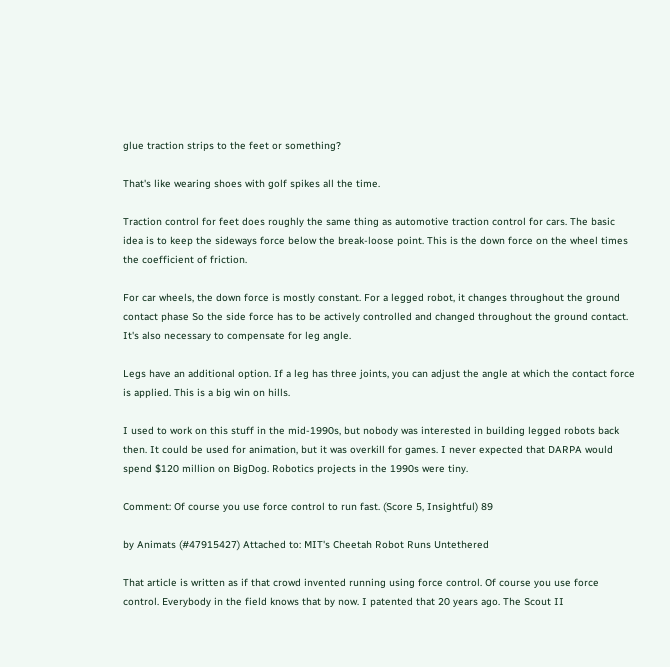glue traction strips to the feet or something?

That's like wearing shoes with golf spikes all the time.

Traction control for feet does roughly the same thing as automotive traction control for cars. The basic idea is to keep the sideways force below the break-loose point. This is the down force on the wheel times the coefficient of friction.

For car wheels, the down force is mostly constant. For a legged robot, it changes throughout the ground contact phase So the side force has to be actively controlled and changed throughout the ground contact. It's also necessary to compensate for leg angle.

Legs have an additional option. If a leg has three joints, you can adjust the angle at which the contact force is applied. This is a big win on hills.

I used to work on this stuff in the mid-1990s, but nobody was interested in building legged robots back then. It could be used for animation, but it was overkill for games. I never expected that DARPA would spend $120 million on BigDog. Robotics projects in the 1990s were tiny.

Comment: Of course you use force control to run fast. (Score 5, Insightful) 89

by Animats (#47915427) Attached to: MIT's Cheetah Robot Runs Untethered

That article is written as if that crowd invented running using force control. Of course you use force control. Everybody in the field knows that by now. I patented that 20 years ago. The Scout II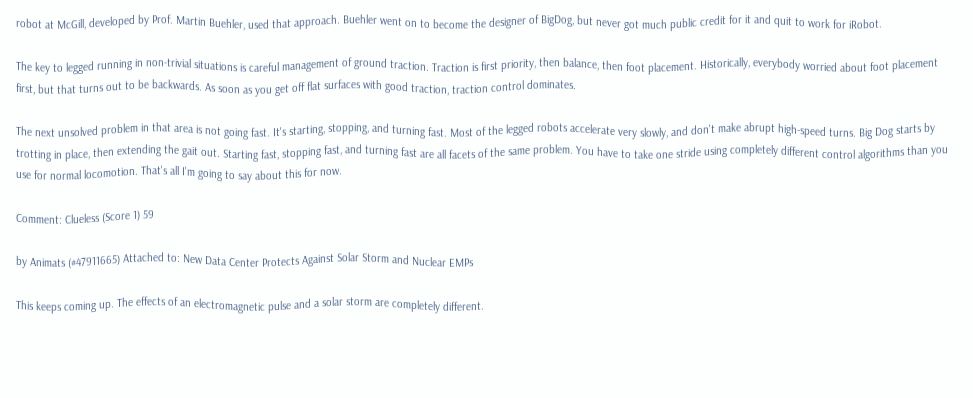robot at McGill, developed by Prof. Martin Buehler, used that approach. Buehler went on to become the designer of BigDog, but never got much public credit for it and quit to work for iRobot.

The key to legged running in non-trivial situations is careful management of ground traction. Traction is first priority, then balance, then foot placement. Historically, everybody worried about foot placement first, but that turns out to be backwards. As soon as you get off flat surfaces with good traction, traction control dominates.

The next unsolved problem in that area is not going fast. It's starting, stopping, and turning fast. Most of the legged robots accelerate very slowly, and don't make abrupt high-speed turns. Big Dog starts by trotting in place, then extending the gait out. Starting fast, stopping fast, and turning fast are all facets of the same problem. You have to take one stride using completely different control algorithms than you use for normal locomotion. That's all I'm going to say about this for now.

Comment: Clueless (Score 1) 59

by Animats (#47911665) Attached to: New Data Center Protects Against Solar Storm and Nuclear EMPs

This keeps coming up. The effects of an electromagnetic pulse and a solar storm are completely different.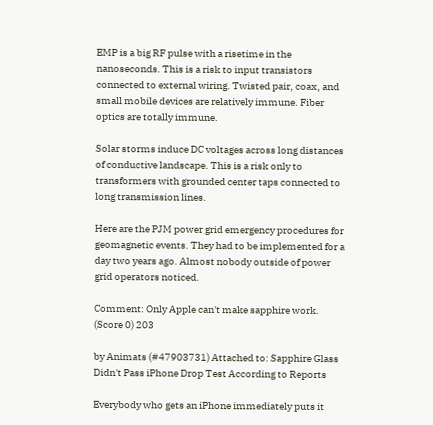EMP is a big RF pulse with a risetime in the nanoseconds. This is a risk to input transistors connected to external wiring. Twisted pair, coax, and small mobile devices are relatively immune. Fiber optics are totally immune.

Solar storms induce DC voltages across long distances of conductive landscape. This is a risk only to transformers with grounded center taps connected to long transmission lines.

Here are the PJM power grid emergency procedures for geomagnetic events. They had to be implemented for a day two years ago. Almost nobody outside of power grid operators noticed.

Comment: Only Apple can't make sapphire work. (Score 0) 203

by Animats (#47903731) Attached to: Sapphire Glass Didn't Pass iPhone Drop Test According to Reports

Everybody who gets an iPhone immediately puts it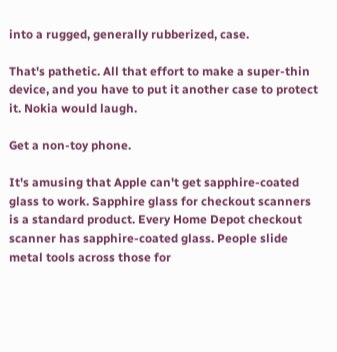into a rugged, generally rubberized, case.

That's pathetic. All that effort to make a super-thin device, and you have to put it another case to protect it. Nokia would laugh.

Get a non-toy phone.

It's amusing that Apple can't get sapphire-coated glass to work. Sapphire glass for checkout scanners is a standard product. Every Home Depot checkout scanner has sapphire-coated glass. People slide metal tools across those for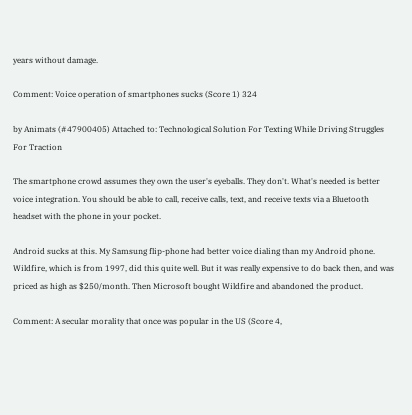years without damage.

Comment: Voice operation of smartphones sucks (Score 1) 324

by Animats (#47900405) Attached to: Technological Solution For Texting While Driving Struggles For Traction

The smartphone crowd assumes they own the user's eyeballs. They don't. What's needed is better voice integration. You should be able to call, receive calls, text, and receive texts via a Bluetooth headset with the phone in your pocket.

Android sucks at this. My Samsung flip-phone had better voice dialing than my Android phone. Wildfire, which is from 1997, did this quite well. But it was really expensive to do back then, and was priced as high as $250/month. Then Microsoft bought Wildfire and abandoned the product.

Comment: A secular morality that once was popular in the US (Score 4,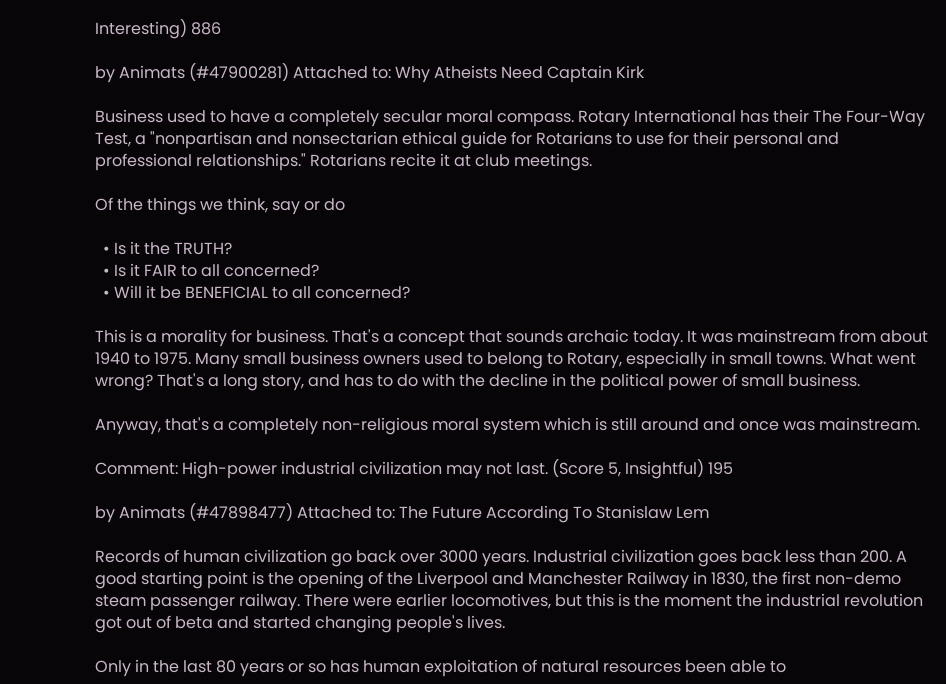Interesting) 886

by Animats (#47900281) Attached to: Why Atheists Need Captain Kirk

Business used to have a completely secular moral compass. Rotary International has their The Four-Way Test, a "nonpartisan and nonsectarian ethical guide for Rotarians to use for their personal and professional relationships." Rotarians recite it at club meetings.

Of the things we think, say or do

  • Is it the TRUTH?
  • Is it FAIR to all concerned?
  • Will it be BENEFICIAL to all concerned?

This is a morality for business. That's a concept that sounds archaic today. It was mainstream from about 1940 to 1975. Many small business owners used to belong to Rotary, especially in small towns. What went wrong? That's a long story, and has to do with the decline in the political power of small business.

Anyway, that's a completely non-religious moral system which is still around and once was mainstream.

Comment: High-power industrial civilization may not last. (Score 5, Insightful) 195

by Animats (#47898477) Attached to: The Future According To Stanislaw Lem

Records of human civilization go back over 3000 years. Industrial civilization goes back less than 200. A good starting point is the opening of the Liverpool and Manchester Railway in 1830, the first non-demo steam passenger railway. There were earlier locomotives, but this is the moment the industrial revolution got out of beta and started changing people's lives.

Only in the last 80 years or so has human exploitation of natural resources been able to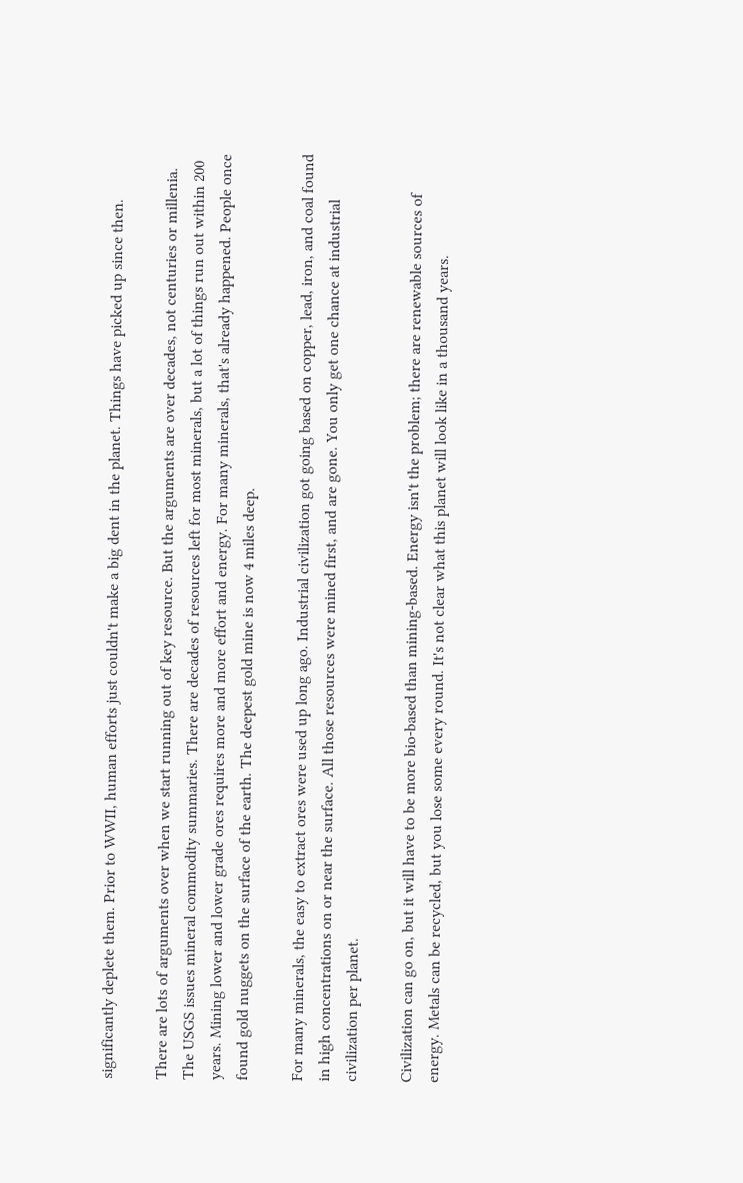significantly deplete them. Prior to WWII, human efforts just couldn't make a big dent in the planet. Things have picked up since then.

There are lots of arguments over when we start running out of key resource. But the arguments are over decades, not centuries or millenia. The USGS issues mineral commodity summaries. There are decades of resources left for most minerals, but a lot of things run out within 200 years. Mining lower and lower grade ores requires more and more effort and energy. For many minerals, that's already happened. People once found gold nuggets on the surface of the earth. The deepest gold mine is now 4 miles deep.

For many minerals, the easy to extract ores were used up long ago. Industrial civilization got going based on copper, lead, iron, and coal found in high concentrations on or near the surface. All those resources were mined first, and are gone. You only get one chance at industrial civilization per planet.

Civilization can go on, but it will have to be more bio-based than mining-based. Energy isn't the problem; there are renewable sources of energy. Metals can be recycled, but you lose some every round. It's not clear what this planet will look like in a thousand years.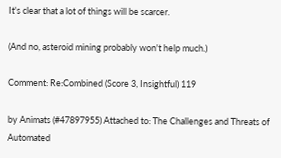It's clear that a lot of things will be scarcer.

(And no, asteroid mining probably won't help much.)

Comment: Re:Combined (Score 3, Insightful) 119

by Animats (#47897955) Attached to: The Challenges and Threats of Automated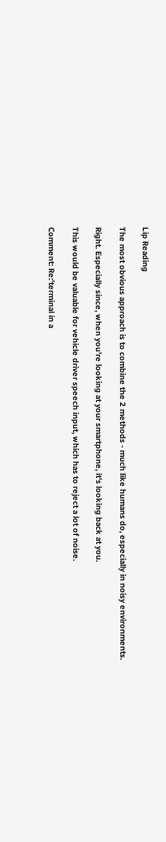Lip Reading

The most obvious approach is to combine the 2 methods - much like humans do, especially in noisy environments.

Right. Especially since, when you're looking at your smartphone, it's looking back at you.

This would be valuable for vehicle driver speech input, which has to reject a lot of noise.

Comment: Re:'terminal in a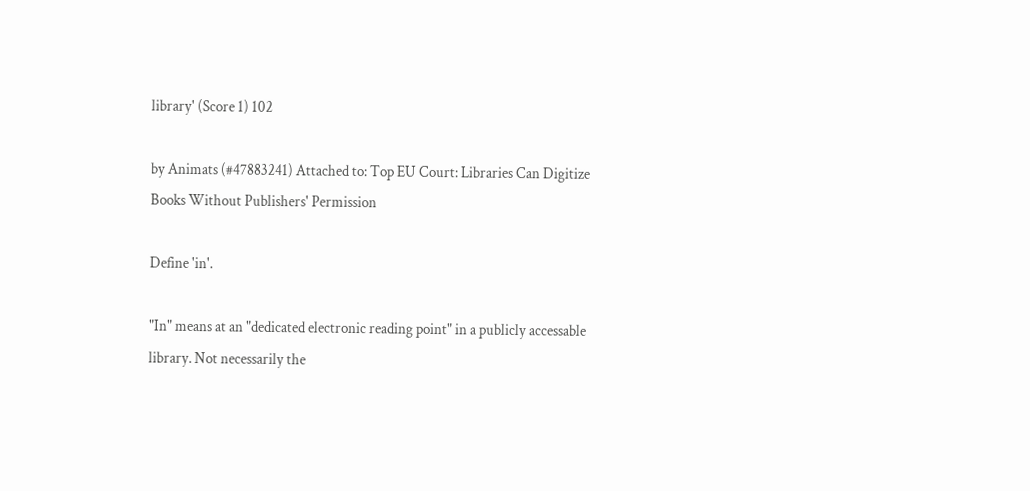library' (Score 1) 102

by Animats (#47883241) Attached to: Top EU Court: Libraries Can Digitize Books Without Publishers' Permission

Define 'in'.

"In" means at an "dedicated electronic reading point" in a publicly accessable library. Not necessarily the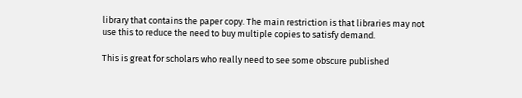library that contains the paper copy. The main restriction is that libraries may not use this to reduce the need to buy multiple copies to satisfy demand.

This is great for scholars who really need to see some obscure published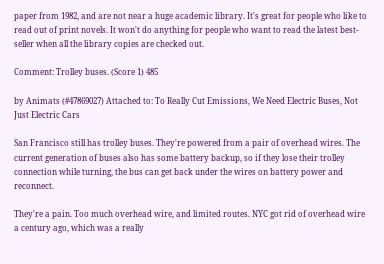paper from 1982, and are not near a huge academic library. It's great for people who like to read out of print novels. It won't do anything for people who want to read the latest best-seller when all the library copies are checked out.

Comment: Trolley buses. (Score 1) 485

by Animats (#47869027) Attached to: To Really Cut Emissions, We Need Electric Buses, Not Just Electric Cars

San Francisco still has trolley buses. They're powered from a pair of overhead wires. The current generation of buses also has some battery backup, so if they lose their trolley connection while turning, the bus can get back under the wires on battery power and reconnect.

They're a pain. Too much overhead wire, and limited routes. NYC got rid of overhead wire a century ago, which was a really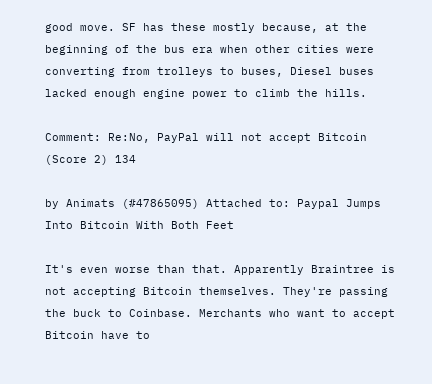good move. SF has these mostly because, at the beginning of the bus era when other cities were converting from trolleys to buses, Diesel buses lacked enough engine power to climb the hills.

Comment: Re:No, PayPal will not accept Bitcoin (Score 2) 134

by Animats (#47865095) Attached to: Paypal Jumps Into Bitcoin With Both Feet

It's even worse than that. Apparently Braintree is not accepting Bitcoin themselves. They're passing the buck to Coinbase. Merchants who want to accept Bitcoin have to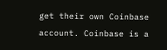get their own Coinbase account. Coinbase is a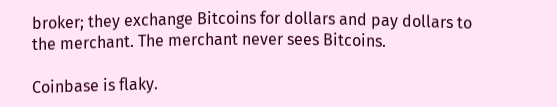broker; they exchange Bitcoins for dollars and pay dollars to the merchant. The merchant never sees Bitcoins.

Coinbase is flaky.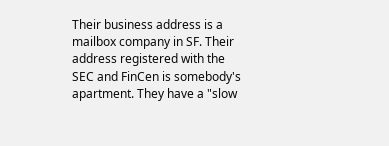Their business address is a mailbox company in SF. Their address registered with the SEC and FinCen is somebody's apartment. They have a "slow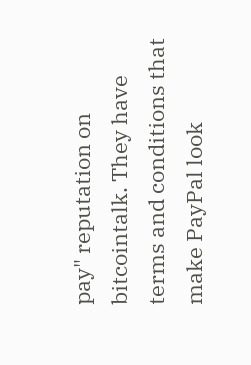pay" reputation on bitcointalk. They have terms and conditions that make PayPal look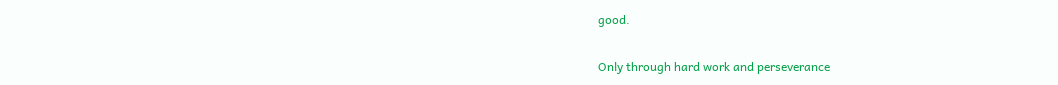good.

Only through hard work and perseverance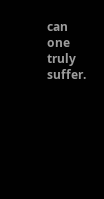can one truly suffer.